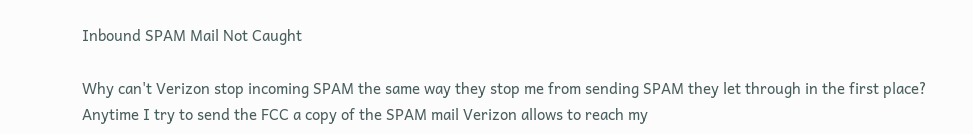Inbound SPAM Mail Not Caught

Why can't Verizon stop incoming SPAM the same way they stop me from sending SPAM they let through in the first place? Anytime I try to send the FCC a copy of the SPAM mail Verizon allows to reach my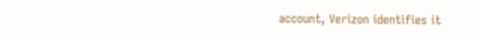account, Verizon identifies it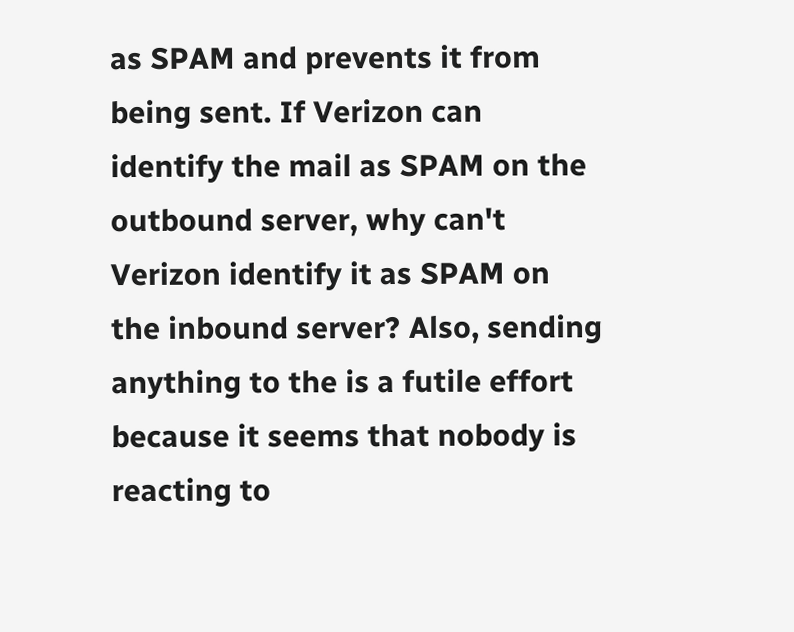as SPAM and prevents it from being sent. If Verizon can identify the mail as SPAM on the outbound server, why can't Verizon identify it as SPAM on the inbound server? Also, sending anything to the is a futile effort because it seems that nobody is reacting to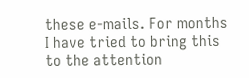these e-mails. For months I have tried to bring this to the attention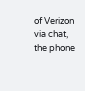of Verizon via chat, the phone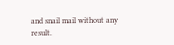and snail mail without any result.